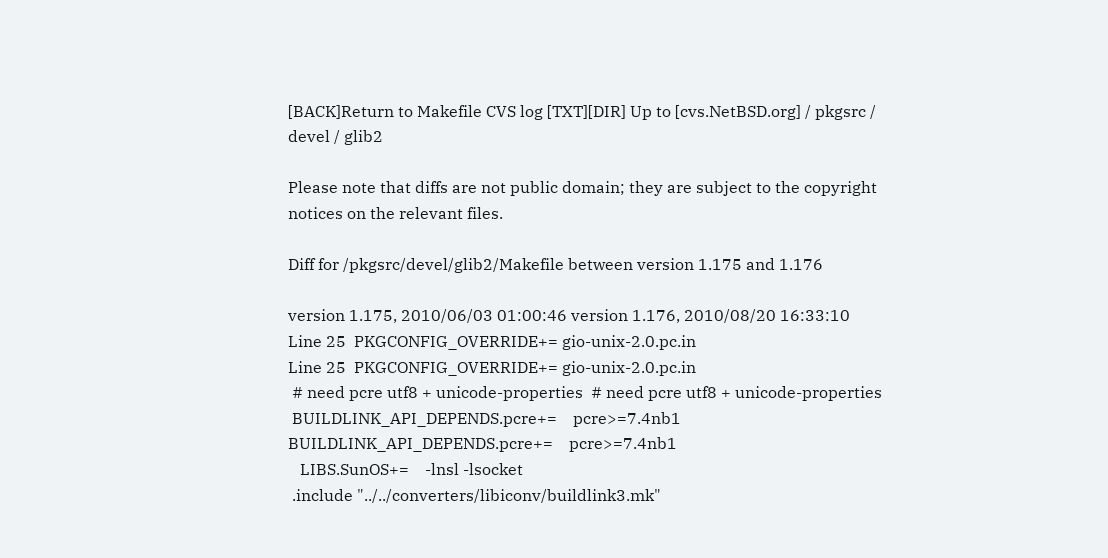[BACK]Return to Makefile CVS log [TXT][DIR] Up to [cvs.NetBSD.org] / pkgsrc / devel / glib2

Please note that diffs are not public domain; they are subject to the copyright notices on the relevant files.

Diff for /pkgsrc/devel/glib2/Makefile between version 1.175 and 1.176

version 1.175, 2010/06/03 01:00:46 version 1.176, 2010/08/20 16:33:10
Line 25  PKGCONFIG_OVERRIDE+= gio-unix-2.0.pc.in
Line 25  PKGCONFIG_OVERRIDE+= gio-unix-2.0.pc.in
 # need pcre utf8 + unicode-properties  # need pcre utf8 + unicode-properties
 BUILDLINK_API_DEPENDS.pcre+=    pcre>=7.4nb1  BUILDLINK_API_DEPENDS.pcre+=    pcre>=7.4nb1
   LIBS.SunOS+=    -lnsl -lsocket
 .include "../../converters/libiconv/buildlink3.mk"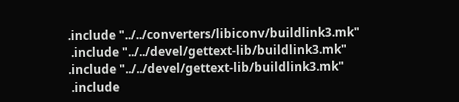.include "../../converters/libiconv/buildlink3.mk"
 .include "../../devel/gettext-lib/buildlink3.mk"  .include "../../devel/gettext-lib/buildlink3.mk"
 .include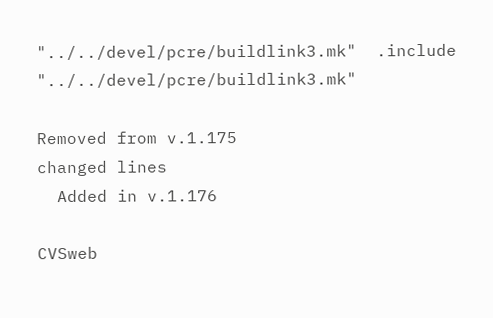"../../devel/pcre/buildlink3.mk"  .include "../../devel/pcre/buildlink3.mk"

Removed from v.1.175
changed lines
  Added in v.1.176

CVSweb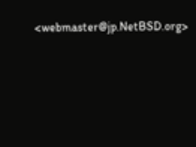<webmaster@jp.NetBSD.org>